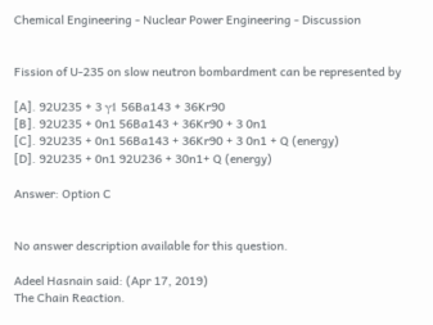Chemical Engineering - Nuclear Power Engineering - Discussion


Fission of U-235 on slow neutron bombardment can be represented by

[A]. 92U235 + 3 γ1 56Ba143 + 36Kr90
[B]. 92U235 + 0n1 56Ba143 + 36Kr90 + 3 0n1
[C]. 92U235 + 0n1 56Ba143 + 36Kr90 + 3 0n1 + Q (energy)
[D]. 92U235 + 0n1 92U236 + 30n1+ Q (energy)

Answer: Option C


No answer description available for this question.

Adeel Hasnain said: (Apr 17, 2019)
The Chain Reaction.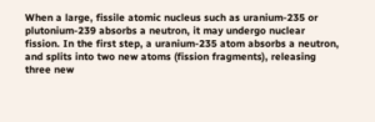When a large, fissile atomic nucleus such as uranium-235 or plutonium-239 absorbs a neutron, it may undergo nuclear fission. In the first step, a uranium-235 atom absorbs a neutron, and splits into two new atoms (fission fragments), releasing three new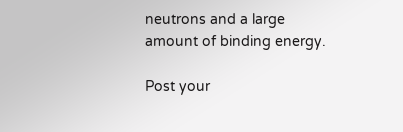neutrons and a large amount of binding energy.

Post your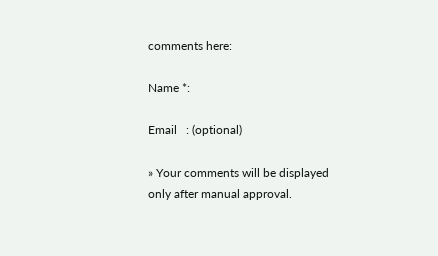comments here:

Name *:

Email   : (optional)

» Your comments will be displayed only after manual approval.